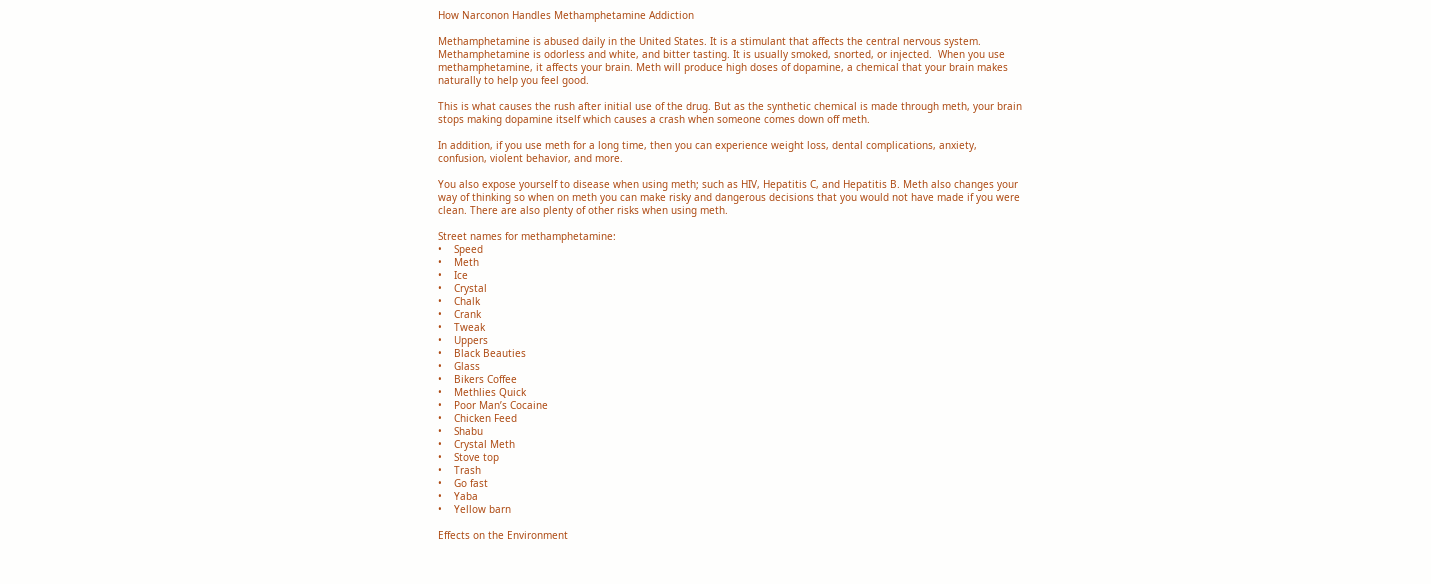How Narconon Handles Methamphetamine Addiction

Methamphetamine is abused daily in the United States. It is a stimulant that affects the central nervous system. Methamphetamine is odorless and white, and bitter tasting. It is usually smoked, snorted, or injected.  When you use methamphetamine, it affects your brain. Meth will produce high doses of dopamine, a chemical that your brain makes naturally to help you feel good.

This is what causes the rush after initial use of the drug. But as the synthetic chemical is made through meth, your brain stops making dopamine itself which causes a crash when someone comes down off meth.

In addition, if you use meth for a long time, then you can experience weight loss, dental complications, anxiety, confusion, violent behavior, and more.

You also expose yourself to disease when using meth; such as HIV, Hepatitis C, and Hepatitis B. Meth also changes your way of thinking so when on meth you can make risky and dangerous decisions that you would not have made if you were clean. There are also plenty of other risks when using meth.

Street names for methamphetamine:
•    Speed
•    Meth
•    Ice
•    Crystal
•    Chalk
•    Crank
•    Tweak
•    Uppers
•    Black Beauties
•    Glass
•    Bikers Coffee
•    Methlies Quick
•    Poor Man’s Cocaine
•    Chicken Feed
•    Shabu
•    Crystal Meth
•    Stove top
•    Trash
•    Go fast
•    Yaba
•    Yellow barn

Effects on the Environment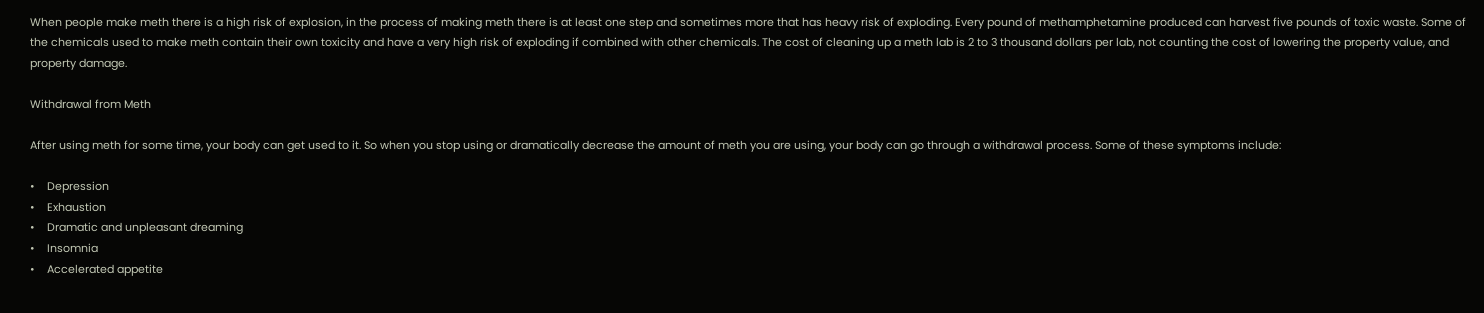When people make meth there is a high risk of explosion, in the process of making meth there is at least one step and sometimes more that has heavy risk of exploding. Every pound of methamphetamine produced can harvest five pounds of toxic waste. Some of the chemicals used to make meth contain their own toxicity and have a very high risk of exploding if combined with other chemicals. The cost of cleaning up a meth lab is 2 to 3 thousand dollars per lab, not counting the cost of lowering the property value, and property damage.

Withdrawal from Meth

After using meth for some time, your body can get used to it. So when you stop using or dramatically decrease the amount of meth you are using, your body can go through a withdrawal process. Some of these symptoms include:

•    Depression
•    Exhaustion
•    Dramatic and unpleasant dreaming
•    Insomnia
•    Accelerated appetite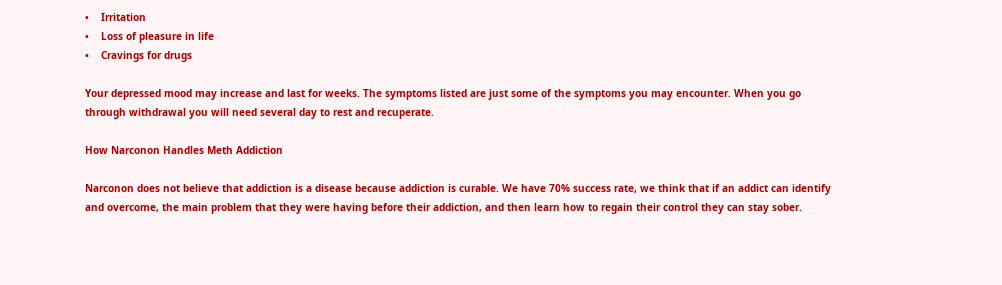•    Irritation
•    Loss of pleasure in life
•    Cravings for drugs

Your depressed mood may increase and last for weeks. The symptoms listed are just some of the symptoms you may encounter. When you go through withdrawal you will need several day to rest and recuperate.

How Narconon Handles Meth Addiction

Narconon does not believe that addiction is a disease because addiction is curable. We have 70% success rate, we think that if an addict can identify and overcome, the main problem that they were having before their addiction, and then learn how to regain their control they can stay sober.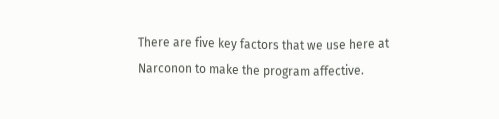There are five key factors that we use here at Narconon to make the program affective.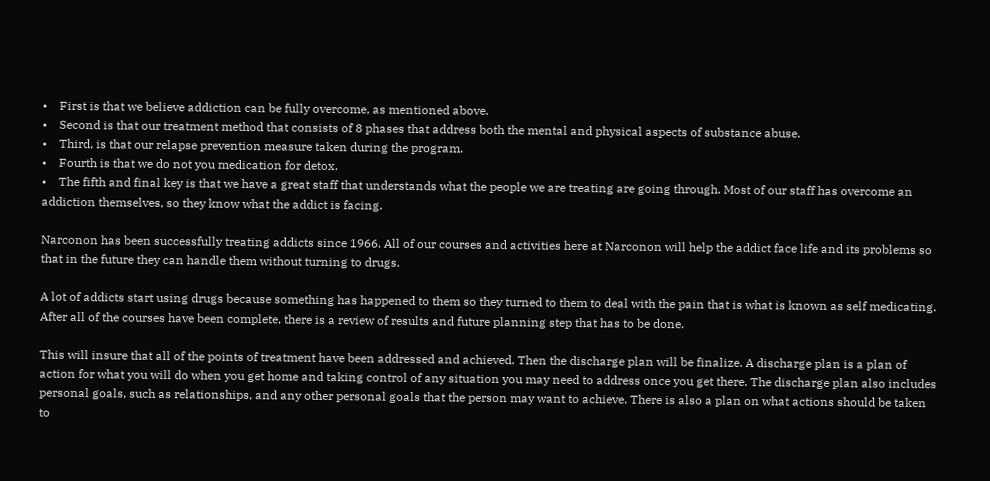•    First is that we believe addiction can be fully overcome, as mentioned above.
•    Second is that our treatment method that consists of 8 phases that address both the mental and physical aspects of substance abuse.
•    Third, is that our relapse prevention measure taken during the program.
•    Fourth is that we do not you medication for detox.
•    The fifth and final key is that we have a great staff that understands what the people we are treating are going through. Most of our staff has overcome an addiction themselves, so they know what the addict is facing.

Narconon has been successfully treating addicts since 1966. All of our courses and activities here at Narconon will help the addict face life and its problems so that in the future they can handle them without turning to drugs.

A lot of addicts start using drugs because something has happened to them so they turned to them to deal with the pain that is what is known as self medicating. After all of the courses have been complete, there is a review of results and future planning step that has to be done.

This will insure that all of the points of treatment have been addressed and achieved. Then the discharge plan will be finalize. A discharge plan is a plan of action for what you will do when you get home and taking control of any situation you may need to address once you get there. The discharge plan also includes personal goals, such as relationships, and any other personal goals that the person may want to achieve. There is also a plan on what actions should be taken to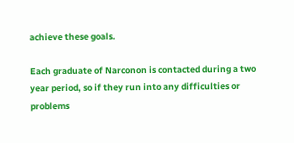achieve these goals.

Each graduate of Narconon is contacted during a two year period, so if they run into any difficulties or problems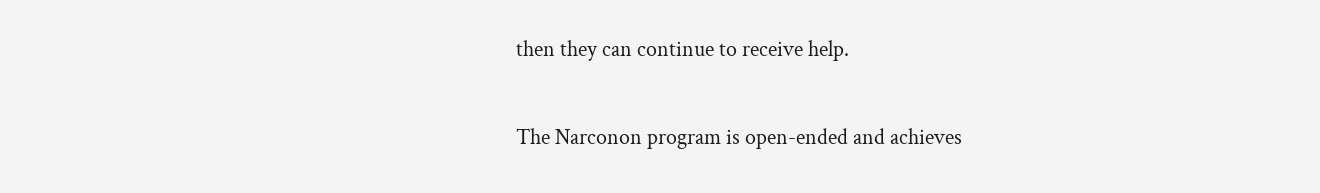then they can continue to receive help.

The Narconon program is open-ended and achieves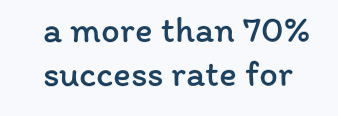a more than 70% success rate for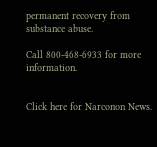permanent recovery from substance abuse.

Call 800-468-6933 for more information.


Click here for Narconon News.